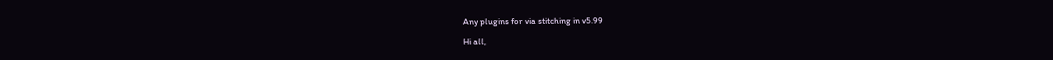Any plugins for via stitching in v5.99

Hi all,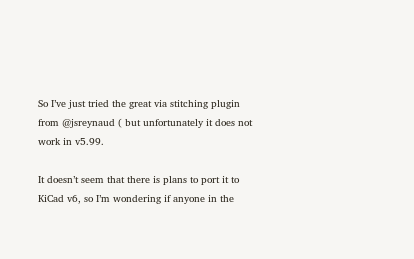So I’ve just tried the great via stitching plugin from @jsreynaud ( but unfortunately it does not work in v5.99.

It doesn’t seem that there is plans to port it to KiCad v6, so I’m wondering if anyone in the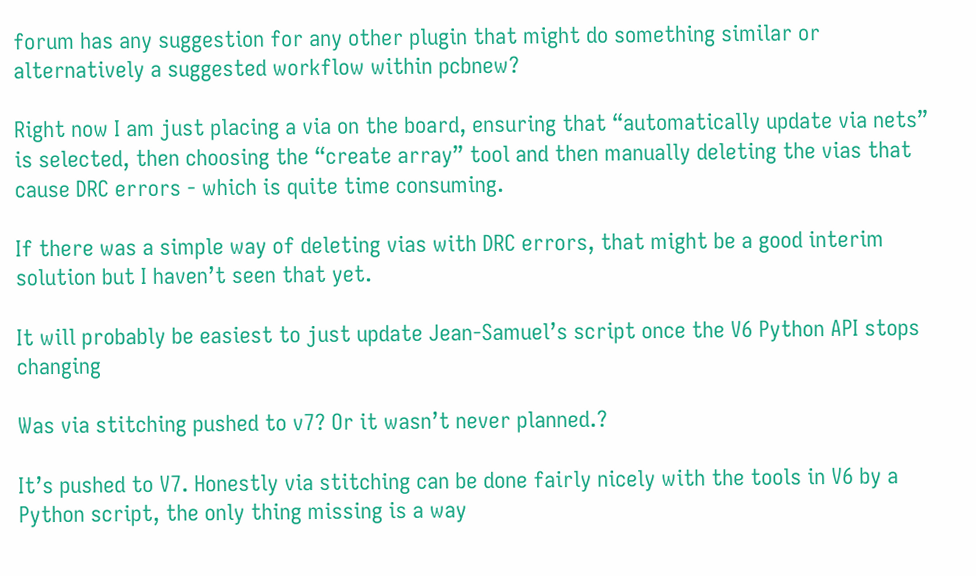forum has any suggestion for any other plugin that might do something similar or alternatively a suggested workflow within pcbnew?

Right now I am just placing a via on the board, ensuring that “automatically update via nets” is selected, then choosing the “create array” tool and then manually deleting the vias that cause DRC errors - which is quite time consuming.

If there was a simple way of deleting vias with DRC errors, that might be a good interim solution but I haven’t seen that yet.

It will probably be easiest to just update Jean-Samuel’s script once the V6 Python API stops changing

Was via stitching pushed to v7? Or it wasn’t never planned.?

It’s pushed to V7. Honestly via stitching can be done fairly nicely with the tools in V6 by a Python script, the only thing missing is a way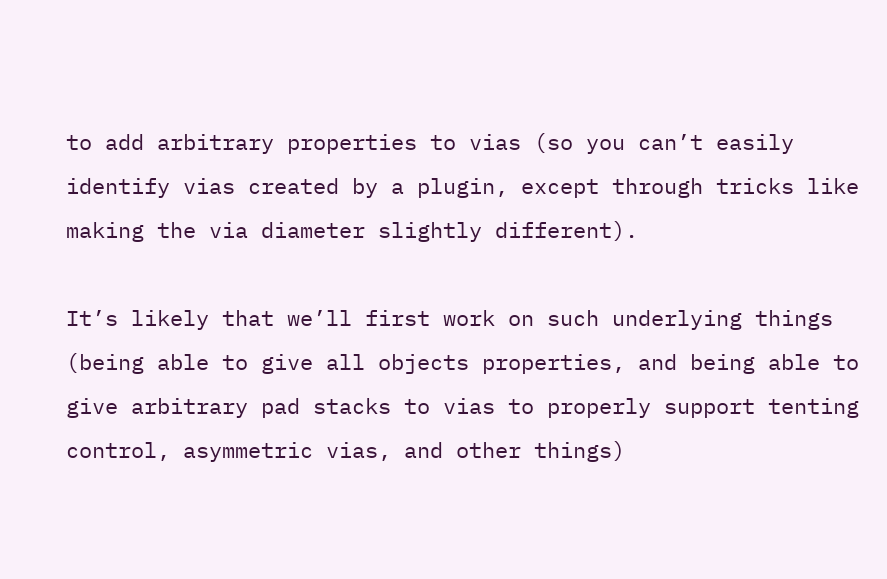to add arbitrary properties to vias (so you can’t easily identify vias created by a plugin, except through tricks like making the via diameter slightly different).

It’s likely that we’ll first work on such underlying things (being able to give all objects properties, and being able to give arbitrary pad stacks to vias to properly support tenting control, asymmetric vias, and other things)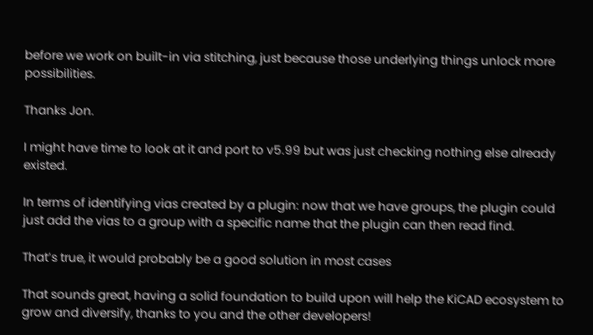before we work on built-in via stitching, just because those underlying things unlock more possibilities.

Thanks Jon.

I might have time to look at it and port to v5.99 but was just checking nothing else already existed.

In terms of identifying vias created by a plugin: now that we have groups, the plugin could just add the vias to a group with a specific name that the plugin can then read find.

That’s true, it would probably be a good solution in most cases

That sounds great, having a solid foundation to build upon will help the KiCAD ecosystem to grow and diversify, thanks to you and the other developers!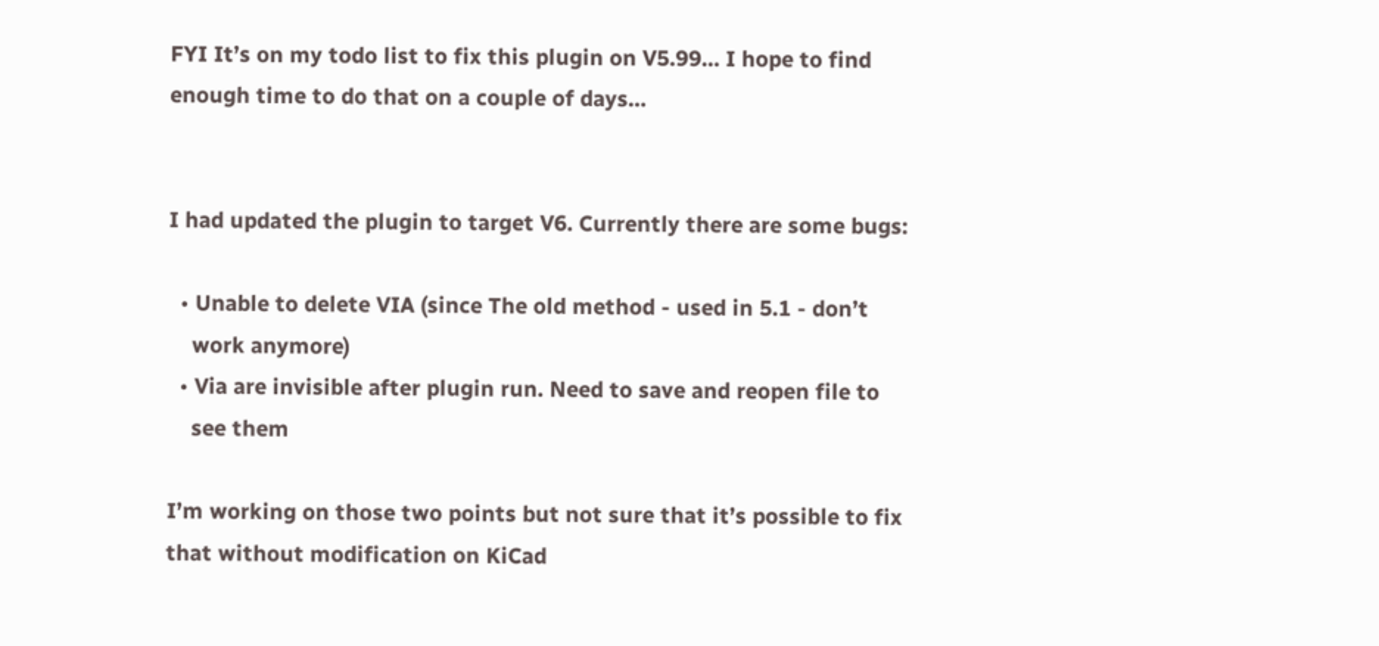FYI It’s on my todo list to fix this plugin on V5.99… I hope to find enough time to do that on a couple of days…


I had updated the plugin to target V6. Currently there are some bugs:

  • Unable to delete VIA (since The old method - used in 5.1 - don’t
    work anymore)
  • Via are invisible after plugin run. Need to save and reopen file to
    see them

I’m working on those two points but not sure that it’s possible to fix that without modification on KiCad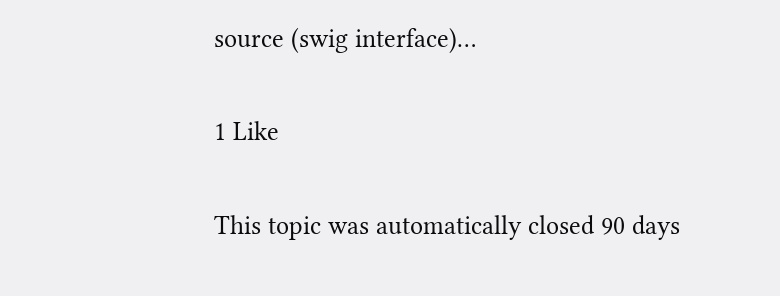source (swig interface)…

1 Like

This topic was automatically closed 90 days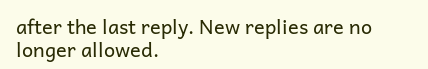after the last reply. New replies are no longer allowed.